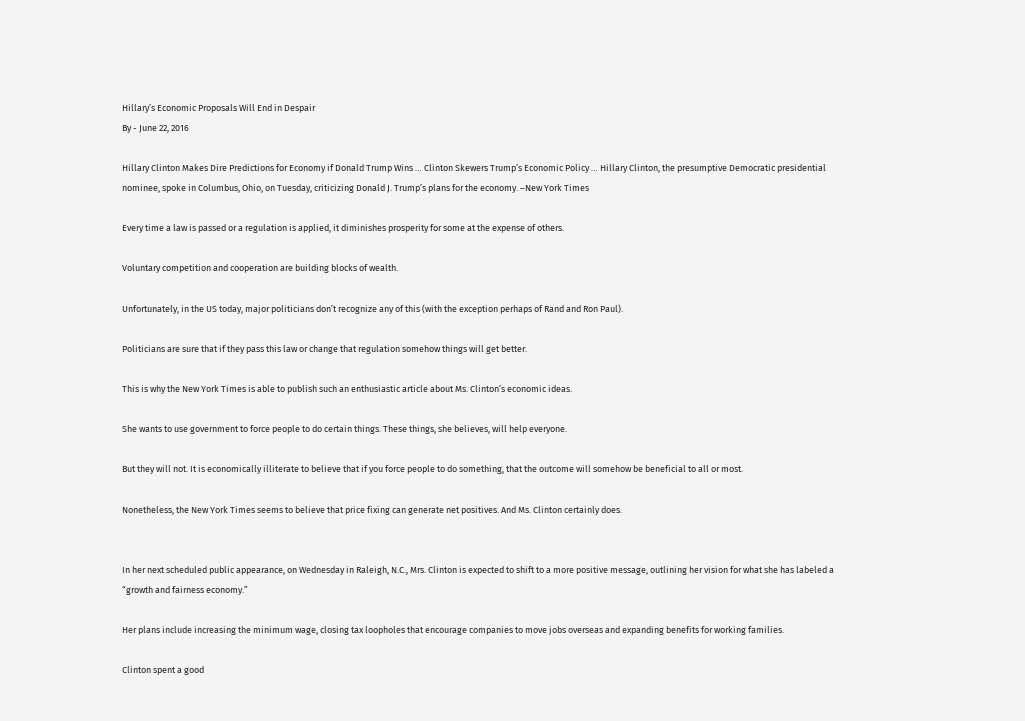Hillary’s Economic Proposals Will End in Despair
By - June 22, 2016

Hillary Clinton Makes Dire Predictions for Economy if Donald Trump Wins … Clinton Skewers Trump’s Economic Policy … Hillary Clinton, the presumptive Democratic presidential nominee, spoke in Columbus, Ohio, on Tuesday, criticizing Donald J. Trump’s plans for the economy. –New York Times

Every time a law is passed or a regulation is applied, it diminishes prosperity for some at the expense of others.

Voluntary competition and cooperation are building blocks of wealth.

Unfortunately, in the US today, major politicians don’t recognize any of this (with the exception perhaps of Rand and Ron Paul).

Politicians are sure that if they pass this law or change that regulation somehow things will get better.

This is why the New York Times is able to publish such an enthusiastic article about Ms. Clinton’s economic ideas.

She wants to use government to force people to do certain things. These things, she believes, will help everyone.

But they will not. It is economically illiterate to believe that if you force people to do something, that the outcome will somehow be beneficial to all or most.

Nonetheless, the New York Times seems to believe that price fixing can generate net positives. And Ms. Clinton certainly does.


In her next scheduled public appearance, on Wednesday in Raleigh, N.C., Mrs. Clinton is expected to shift to a more positive message, outlining her vision for what she has labeled a “growth and fairness economy.”

Her plans include increasing the minimum wage, closing tax loopholes that encourage companies to move jobs overseas and expanding benefits for working families.

Clinton spent a good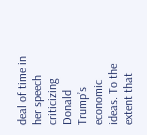deal of time in her speech criticizing Donald Trump’s economic ideas. To the extent that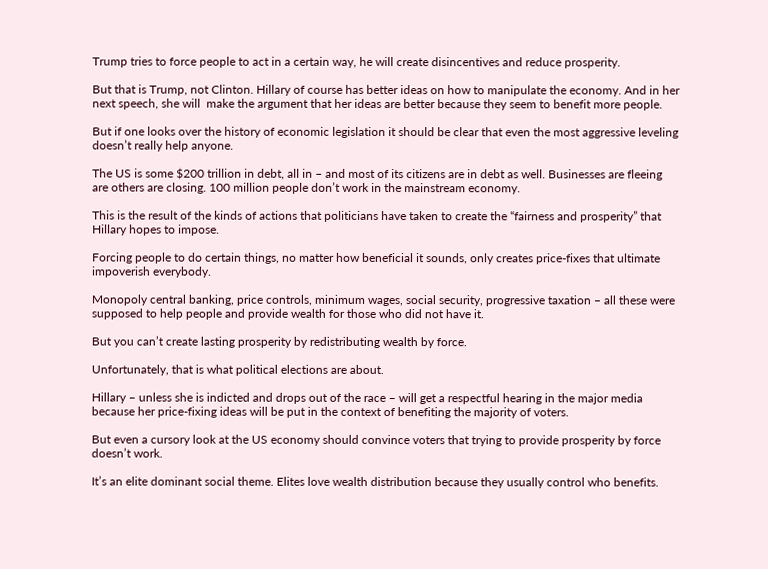Trump tries to force people to act in a certain way, he will create disincentives and reduce prosperity.

But that is Trump, not Clinton. Hillary of course has better ideas on how to manipulate the economy. And in her next speech, she will  make the argument that her ideas are better because they seem to benefit more people.

But if one looks over the history of economic legislation it should be clear that even the most aggressive leveling doesn’t really help anyone.

The US is some $200 trillion in debt, all in – and most of its citizens are in debt as well. Businesses are fleeing are others are closing. 100 million people don’t work in the mainstream economy.

This is the result of the kinds of actions that politicians have taken to create the “fairness and prosperity” that Hillary hopes to impose.

Forcing people to do certain things, no matter how beneficial it sounds, only creates price-fixes that ultimate impoverish everybody.

Monopoly central banking, price controls, minimum wages, social security, progressive taxation – all these were supposed to help people and provide wealth for those who did not have it.

But you can’t create lasting prosperity by redistributing wealth by force.

Unfortunately, that is what political elections are about.

Hillary – unless she is indicted and drops out of the race – will get a respectful hearing in the major media because her price-fixing ideas will be put in the context of benefiting the majority of voters.

But even a cursory look at the US economy should convince voters that trying to provide prosperity by force doesn’t work.

It’s an elite dominant social theme. Elites love wealth distribution because they usually control who benefits.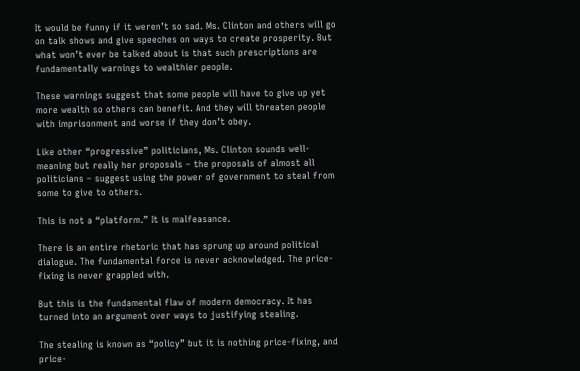It would be funny if it weren’t so sad. Ms. Clinton and others will go on talk shows and give speeches on ways to create prosperity. But what won’t ever be talked about is that such prescriptions are fundamentally warnings to wealthier people.

These warnings suggest that some people will have to give up yet more wealth so others can benefit. And they will threaten people with imprisonment and worse if they don’t obey.

Like other “progressive” politicians, Ms. Clinton sounds well-meaning but really her proposals – the proposals of almost all politicians – suggest using the power of government to steal from some to give to others.

This is not a “platform.” It is malfeasance.

There is an entire rhetoric that has sprung up around political dialogue. The fundamental force is never acknowledged. The price-fixing is never grappled with.

But this is the fundamental flaw of modern democracy. It has turned into an argument over ways to justifying stealing.

The stealing is known as “policy” but it is nothing price-fixing, and price-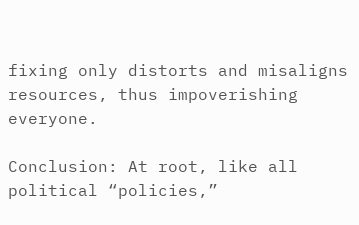fixing only distorts and misaligns resources, thus impoverishing everyone.

Conclusion: At root, like all political “policies,”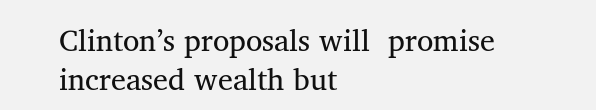Clinton’s proposals will  promise increased wealth but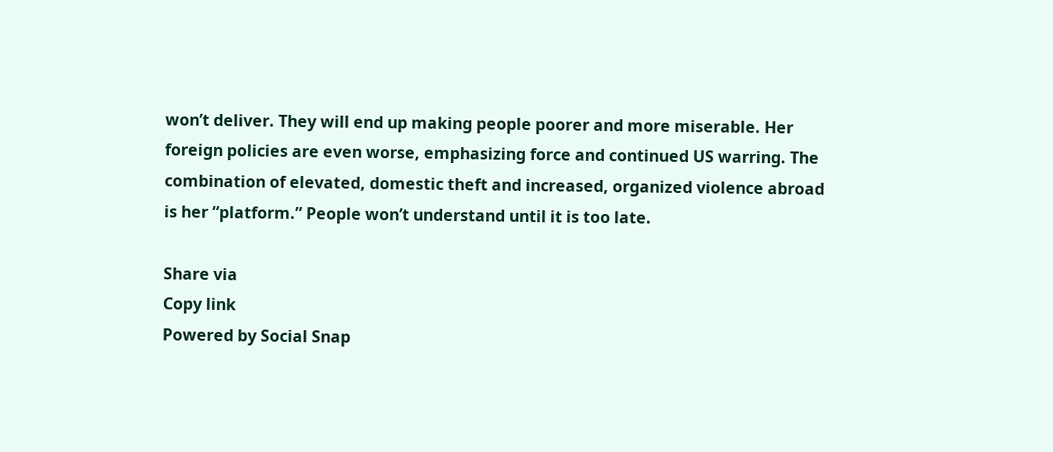won’t deliver. They will end up making people poorer and more miserable. Her foreign policies are even worse, emphasizing force and continued US warring. The combination of elevated, domestic theft and increased, organized violence abroad is her “platform.” People won’t understand until it is too late.

Share via
Copy link
Powered by Social Snap